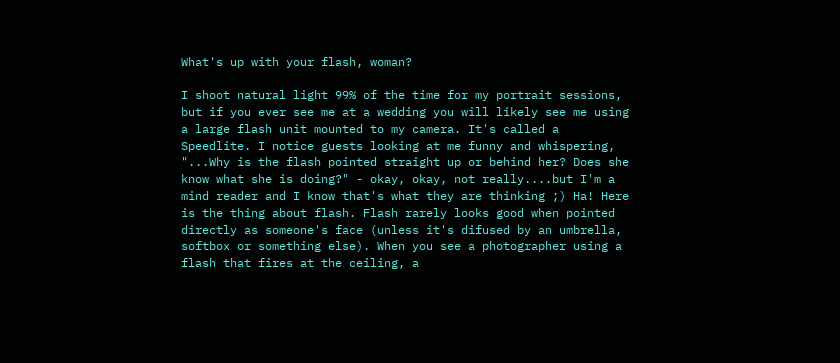What's up with your flash, woman?

I shoot natural light 99% of the time for my portrait sessions, but if you ever see me at a wedding you will likely see me using a large flash unit mounted to my camera. It's called a Speedlite. I notice guests looking at me funny and whispering, "...Why is the flash pointed straight up or behind her? Does she know what she is doing?" - okay, okay, not really....but I'm a mind reader and I know that's what they are thinking ;) Ha! Here is the thing about flash. Flash rarely looks good when pointed directly as someone's face (unless it's difused by an umbrella, softbox or something else). When you see a photographer using a flash that fires at the ceiling, a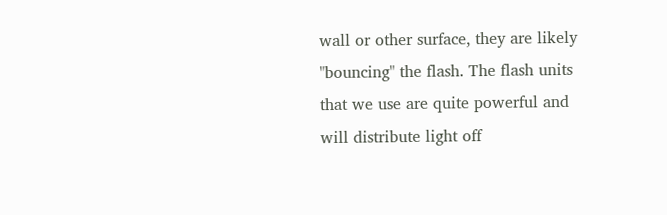wall or other surface, they are likely "bouncing" the flash. The flash units that we use are quite powerful and will distribute light off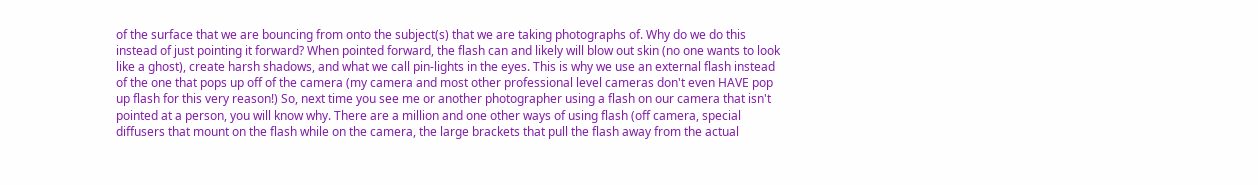of the surface that we are bouncing from onto the subject(s) that we are taking photographs of. Why do we do this instead of just pointing it forward? When pointed forward, the flash can and likely will blow out skin (no one wants to look like a ghost), create harsh shadows, and what we call pin-lights in the eyes. This is why we use an external flash instead of the one that pops up off of the camera (my camera and most other professional level cameras don't even HAVE pop up flash for this very reason!) So, next time you see me or another photographer using a flash on our camera that isn't pointed at a person, you will know why. There are a million and one other ways of using flash (off camera, special diffusers that mount on the flash while on the camera, the large brackets that pull the flash away from the actual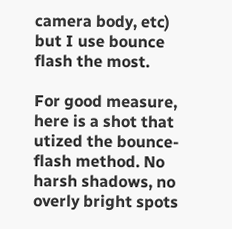camera body, etc) but I use bounce flash the most.

For good measure, here is a shot that utized the bounce-flash method. No harsh shadows, no overly bright spots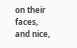on their faces, and nice,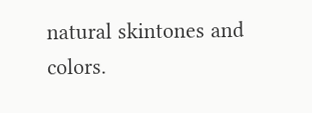natural skintones and colors.